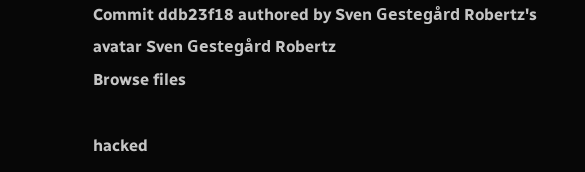Commit ddb23f18 authored by Sven Gestegård Robertz's avatar Sven Gestegård Robertz
Browse files

hacked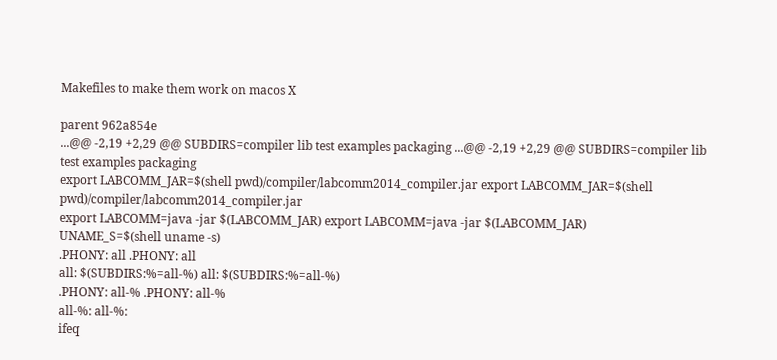Makefiles to make them work on macos X

parent 962a854e
...@@ -2,19 +2,29 @@ SUBDIRS=compiler lib test examples packaging ...@@ -2,19 +2,29 @@ SUBDIRS=compiler lib test examples packaging
export LABCOMM_JAR=$(shell pwd)/compiler/labcomm2014_compiler.jar export LABCOMM_JAR=$(shell pwd)/compiler/labcomm2014_compiler.jar
export LABCOMM=java -jar $(LABCOMM_JAR) export LABCOMM=java -jar $(LABCOMM_JAR)
UNAME_S=$(shell uname -s)
.PHONY: all .PHONY: all
all: $(SUBDIRS:%=all-%) all: $(SUBDIRS:%=all-%)
.PHONY: all-% .PHONY: all-%
all-%: all-%:
ifeq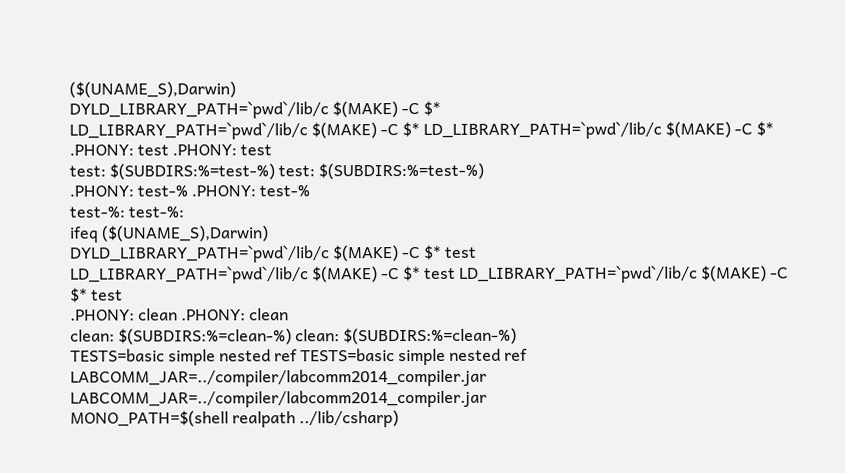($(UNAME_S),Darwin)
DYLD_LIBRARY_PATH=`pwd`/lib/c $(MAKE) -C $*
LD_LIBRARY_PATH=`pwd`/lib/c $(MAKE) -C $* LD_LIBRARY_PATH=`pwd`/lib/c $(MAKE) -C $*
.PHONY: test .PHONY: test
test: $(SUBDIRS:%=test-%) test: $(SUBDIRS:%=test-%)
.PHONY: test-% .PHONY: test-%
test-%: test-%:
ifeq ($(UNAME_S),Darwin)
DYLD_LIBRARY_PATH=`pwd`/lib/c $(MAKE) -C $* test
LD_LIBRARY_PATH=`pwd`/lib/c $(MAKE) -C $* test LD_LIBRARY_PATH=`pwd`/lib/c $(MAKE) -C $* test
.PHONY: clean .PHONY: clean
clean: $(SUBDIRS:%=clean-%) clean: $(SUBDIRS:%=clean-%)
TESTS=basic simple nested ref TESTS=basic simple nested ref
LABCOMM_JAR=../compiler/labcomm2014_compiler.jar LABCOMM_JAR=../compiler/labcomm2014_compiler.jar
MONO_PATH=$(shell realpath ../lib/csharp)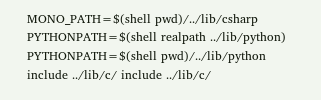MONO_PATH=$(shell pwd)/../lib/csharp
PYTHONPATH=$(shell realpath ../lib/python) PYTHONPATH=$(shell pwd)/../lib/python
include ../lib/c/ include ../lib/c/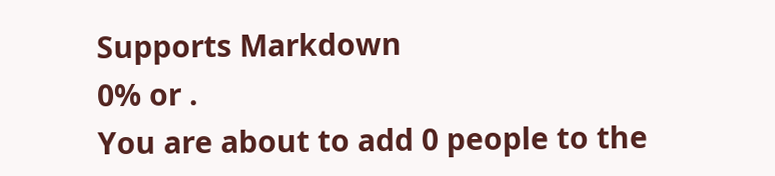Supports Markdown
0% or .
You are about to add 0 people to the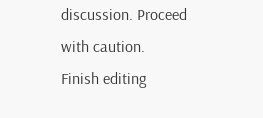discussion. Proceed with caution.
Finish editing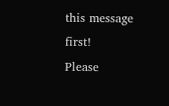this message first!
Please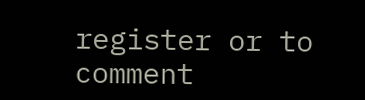register or to comment